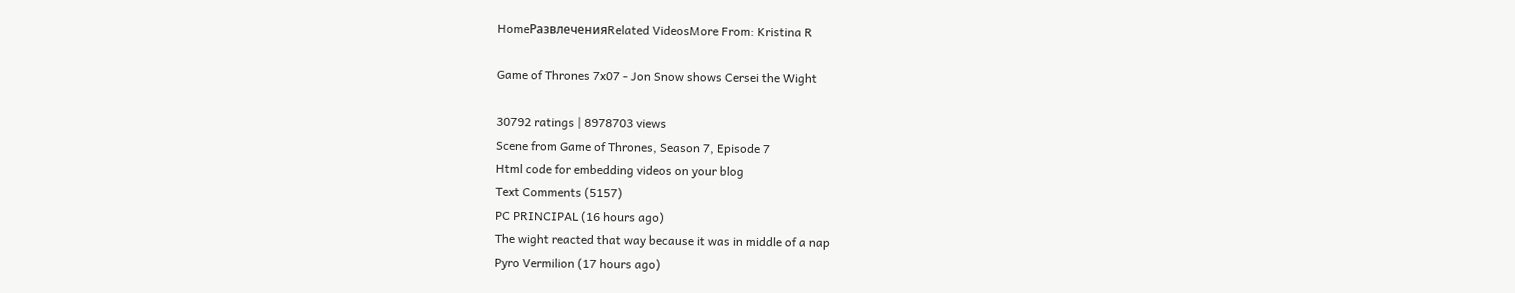HomeРазвлеченияRelated VideosMore From: Kristina R

Game of Thrones 7x07 - Jon Snow shows Cersei the Wight

30792 ratings | 8978703 views
Scene from Game of Thrones, Season 7, Episode 7
Html code for embedding videos on your blog
Text Comments (5157)
PC PRINCIPAL (16 hours ago)
The wight reacted that way because it was in middle of a nap
Pyro Vermilion (17 hours ago)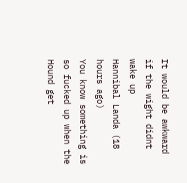It would be awkward if the wight didnt wake up
Hannibal Landa (18 hours ago)
You know something is so fucked up when the Hound get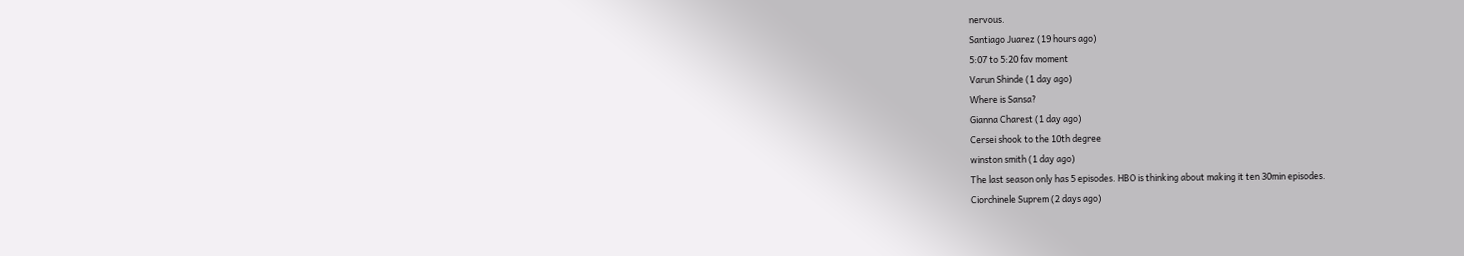nervous.
Santiago Juarez (19 hours ago)
5:07 to 5:20 fav moment
Varun Shinde (1 day ago)
Where is Sansa?
Gianna Charest (1 day ago)
Cersei shook to the 10th degree
winston smith (1 day ago)
The last season only has 5 episodes. HBO is thinking about making it ten 30min episodes.
Ciorchinele Suprem (2 days ago)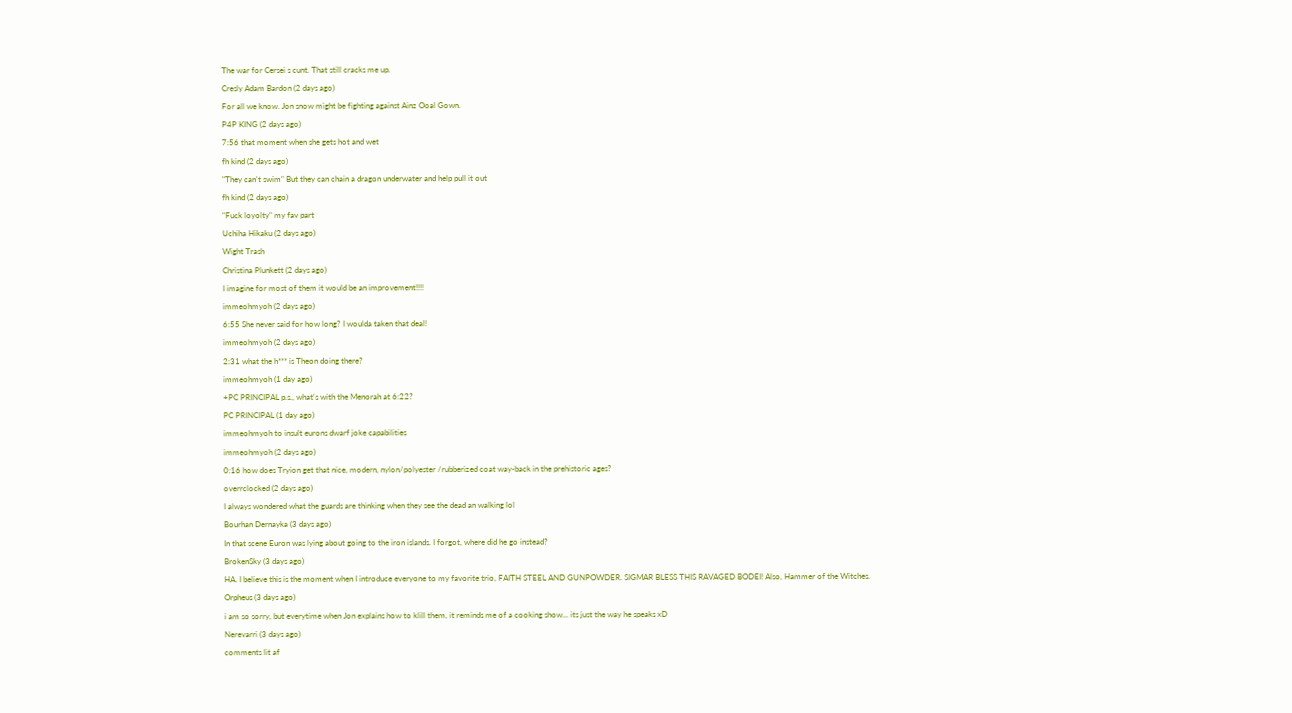The war for Cersei s cunt. That still cracks me up.
Cresly Adam Bardon (2 days ago)
For all we know. Jon snow might be fighting against Ainz Ooal Gown.
P4P KING (2 days ago)
7:56 that moment when she gets hot and wet
fh kind (2 days ago)
"They can't swim" But they can chain a dragon underwater and help pull it out
fh kind (2 days ago)
"Fuck loyolty" my fav part
Uchiha Hikaku (2 days ago)
Wight Trash
Christina Plunkett (2 days ago)
I imagine for most of them it would be an improvement!!!!
immeohmyoh (2 days ago)
6:55 She never said for how long? I woulda taken that deal!
immeohmyoh (2 days ago)
2:31 what the h*** is Theon doing there?
immeohmyoh (1 day ago)
+PC PRINCIPAL p.s., what's with the Menorah at 6:22?
PC PRINCIPAL (1 day ago)
immeohmyoh to insult eurons dwarf joke capabilities
immeohmyoh (2 days ago)
0:16 how does Tryion get that nice, modern, nylon/polyester /rubberized coat way-back in the prehistoric ages?
overrclocked (2 days ago)
I always wondered what the guards are thinking when they see the dead an walking lol
Bourhan Dernayka (3 days ago)
In that scene Euron was lying about going to the iron islands. I forgot, where did he go instead?
BrokenSky (3 days ago)
HA. I believe this is the moment when I introduce everyone to my favorite trio, FAITH STEEL AND GUNPOWDER. SIGMAR BLESS THIS RAVAGED BODEI! Also, Hammer of the Witches.
Orpheus (3 days ago)
i am so sorry, but everytime when Jon explains how to klill them, it reminds me of a cooking show... its just the way he speaks xD
Nerevarri (3 days ago)
comments lit af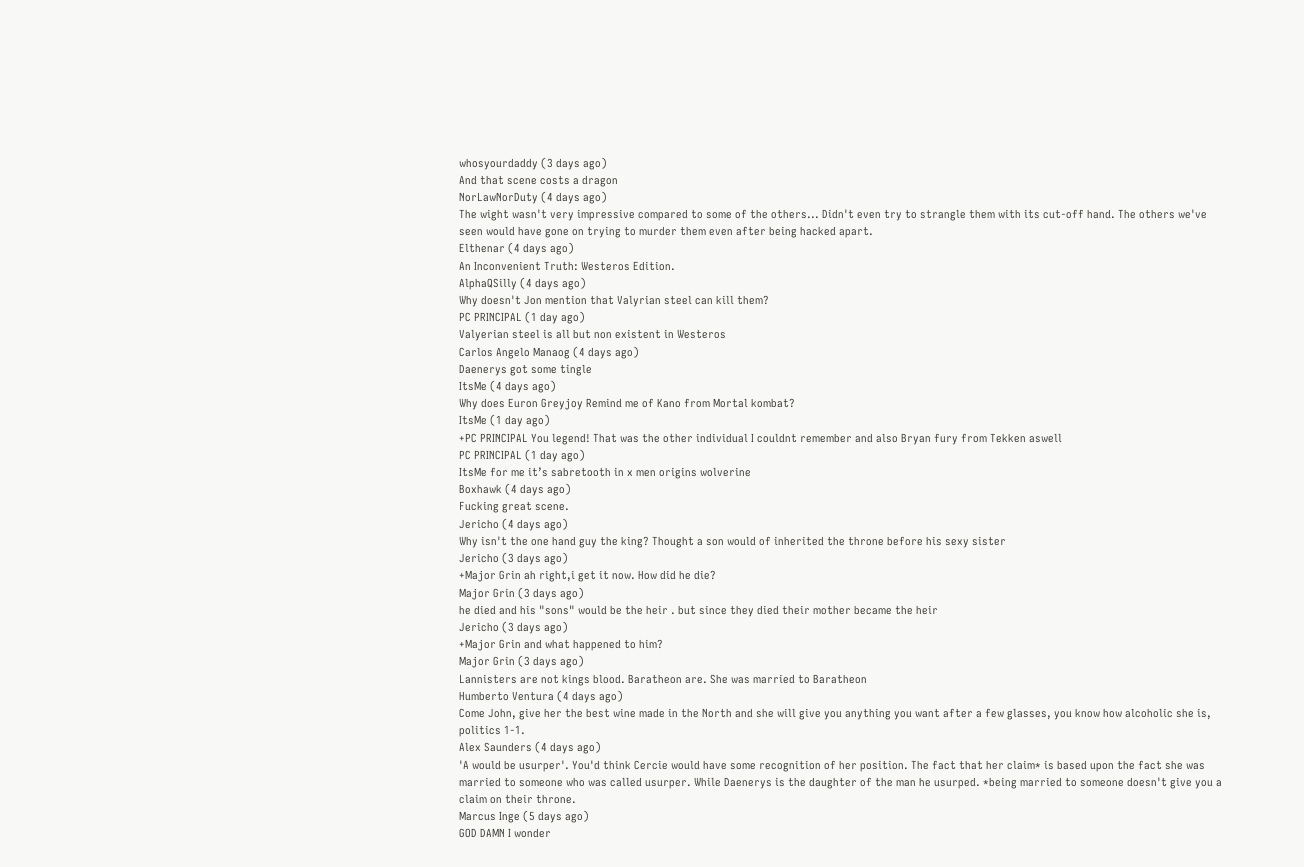whosyourdaddy (3 days ago)
And that scene costs a dragon
NorLawNorDuty (4 days ago)
The wight wasn't very impressive compared to some of the others... Didn't even try to strangle them with its cut-off hand. The others we've seen would have gone on trying to murder them even after being hacked apart.
Elthenar (4 days ago)
An Inconvenient Truth: Westeros Edition.
AlphaQSilly (4 days ago)
Why doesn't Jon mention that Valyrian steel can kill them?
PC PRINCIPAL (1 day ago)
Valyerian steel is all but non existent in Westeros
Carlos Angelo Manaog (4 days ago)
Daenerys got some tingle
ItsMe (4 days ago)
Why does Euron Greyjoy Remind me of Kano from Mortal kombat?
ItsMe (1 day ago)
+PC PRINCIPAL You legend! That was the other individual I couldnt remember and also Bryan fury from Tekken aswell
PC PRINCIPAL (1 day ago)
ItsMe for me it’s sabretooth in x men origins wolverine
Boxhawk (4 days ago)
Fucking great scene.
Jericho (4 days ago)
Why isn't the one hand guy the king? Thought a son would of inherited the throne before his sexy sister
Jericho (3 days ago)
+Major Grin ah right,i get it now. How did he die?
Major Grin (3 days ago)
he died and his "sons" would be the heir . but since they died their mother became the heir
Jericho (3 days ago)
+Major Grin and what happened to him?
Major Grin (3 days ago)
Lannisters are not kings blood. Baratheon are. She was married to Baratheon
Humberto Ventura (4 days ago)
Come John, give her the best wine made in the North and she will give you anything you want after a few glasses, you know how alcoholic she is, politics 1-1.
Alex Saunders (4 days ago)
'A would be usurper'. You'd think Cercie would have some recognition of her position. The fact that her claim* is based upon the fact she was married to someone who was called usurper. While Daenerys is the daughter of the man he usurped. *being married to someone doesn't give you a claim on their throne.
Marcus Inge (5 days ago)
GOD DAMN I wonder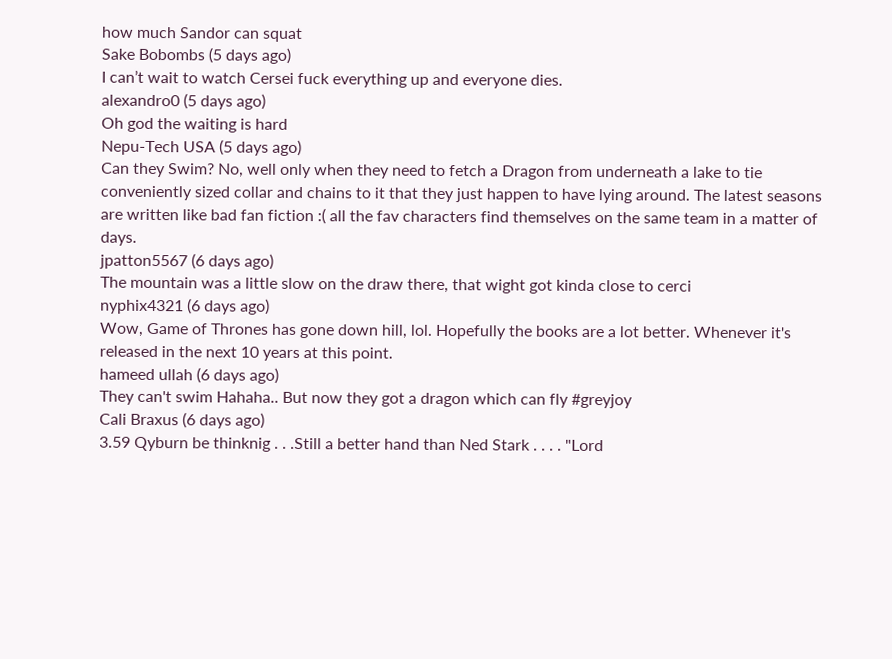how much Sandor can squat
Sake Bobombs (5 days ago)
I can’t wait to watch Cersei fuck everything up and everyone dies.
alexandro0 (5 days ago)
Oh god the waiting is hard
Nepu-Tech USA (5 days ago)
Can they Swim? No, well only when they need to fetch a Dragon from underneath a lake to tie conveniently sized collar and chains to it that they just happen to have lying around. The latest seasons are written like bad fan fiction :( all the fav characters find themselves on the same team in a matter of days.
jpatton5567 (6 days ago)
The mountain was a little slow on the draw there, that wight got kinda close to cerci
nyphix4321 (6 days ago)
Wow, Game of Thrones has gone down hill, lol. Hopefully the books are a lot better. Whenever it's released in the next 10 years at this point.
hameed ullah (6 days ago)
They can't swim Hahaha.. But now they got a dragon which can fly #greyjoy
Cali Braxus (6 days ago)
3.59 Qyburn be thinknig . . .Still a better hand than Ned Stark . . . . "Lord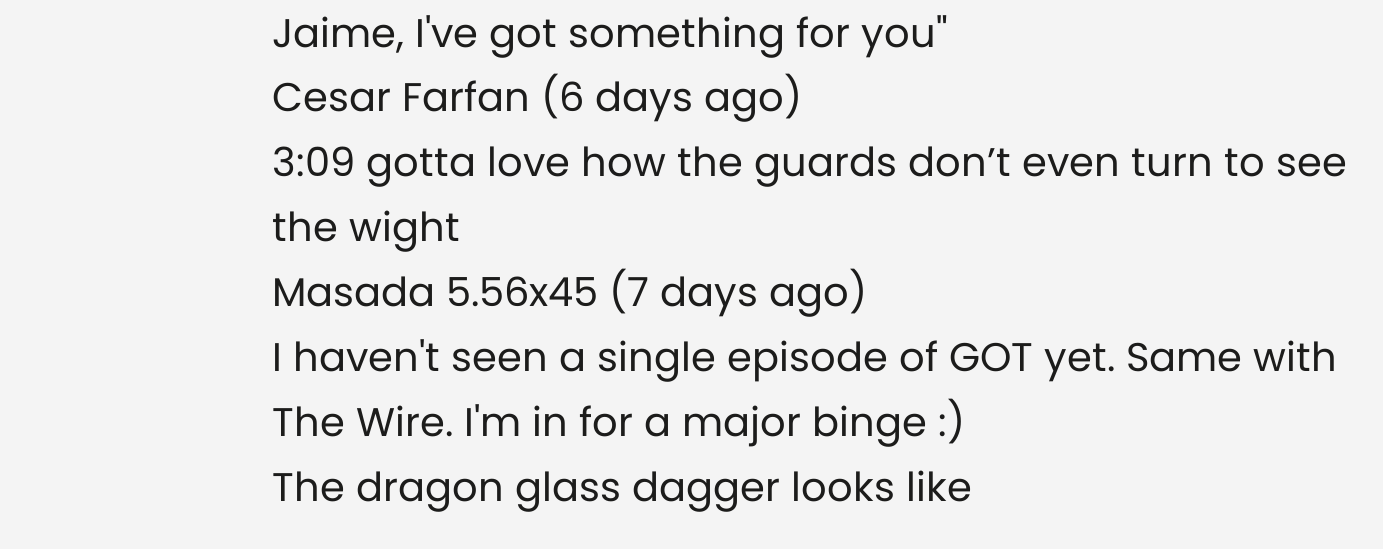Jaime, I've got something for you"
Cesar Farfan (6 days ago)
3:09 gotta love how the guards don’t even turn to see the wight
Masada 5.56x45 (7 days ago)
I haven't seen a single episode of GOT yet. Same with The Wire. I'm in for a major binge :)
The dragon glass dagger looks like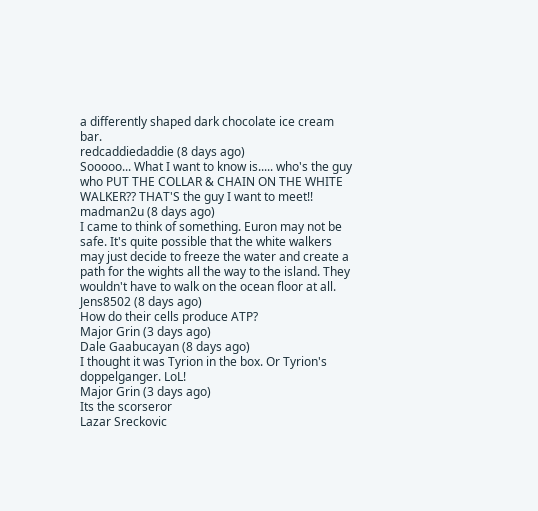a differently shaped dark chocolate ice cream bar.
redcaddiedaddie (8 days ago)
Sooooo... What I want to know is..... who's the guy who PUT THE COLLAR & CHAIN ON THE WHITE WALKER?? THAT'S the guy I want to meet!!
madman2u (8 days ago)
I came to think of something. Euron may not be safe. It's quite possible that the white walkers may just decide to freeze the water and create a path for the wights all the way to the island. They wouldn't have to walk on the ocean floor at all.
Jens8502 (8 days ago)
How do their cells produce ATP?
Major Grin (3 days ago)
Dale Gaabucayan (8 days ago)
I thought it was Tyrion in the box. Or Tyrion's doppelganger. LoL!
Major Grin (3 days ago)
Its the scorseror
Lazar Sreckovic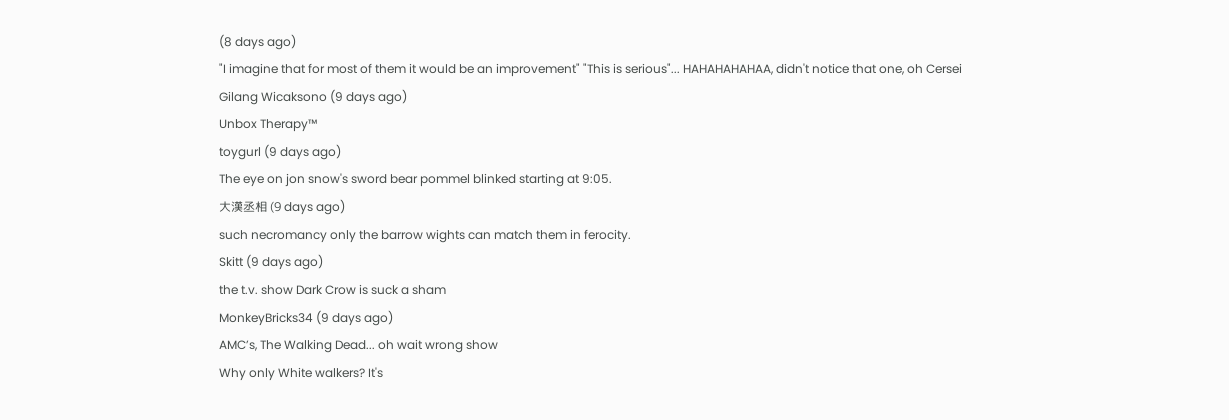(8 days ago)
"I imagine that for most of them it would be an improvement" "This is serious"... HAHAHAHAHAA, didn't notice that one, oh Cersei
Gilang Wicaksono (9 days ago)
Unbox Therapy™
toygurl (9 days ago)
The eye on jon snow's sword bear pommel blinked starting at 9:05.
大漢丞相 (9 days ago)
such necromancy only the barrow wights can match them in ferocity.
Skitt (9 days ago)
the t.v. show Dark Crow is suck a sham
MonkeyBricks34 (9 days ago)
AMC’s, The Walking Dead... oh wait wrong show
Why only White walkers? It's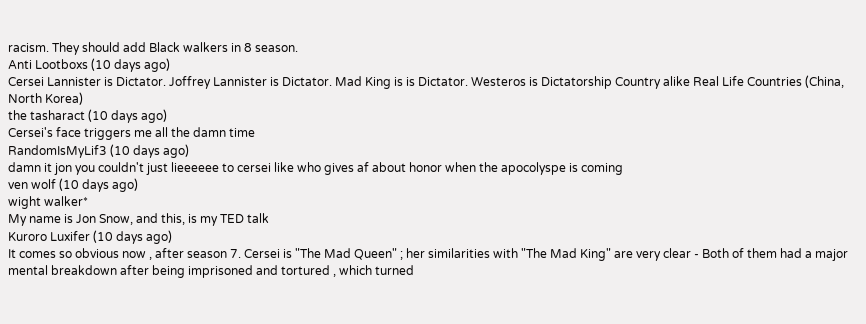racism. They should add Black walkers in 8 season.
Anti Lootboxs (10 days ago)
Cersei Lannister is Dictator. Joffrey Lannister is Dictator. Mad King is is Dictator. Westeros is Dictatorship Country alike Real Life Countries (China, North Korea)
the tasharact (10 days ago)
Cersei's face triggers me all the damn time
RandomIsMyLif3 (10 days ago)
damn it jon you couldn't just lieeeeee to cersei like who gives af about honor when the apocolyspe is coming
ven wolf (10 days ago)
wight walker*
My name is Jon Snow, and this, is my TED talk
Kuroro Luxifer (10 days ago)
It comes so obvious now , after season 7. Cersei is "The Mad Queen" ; her similarities with "The Mad King" are very clear - Both of them had a major mental breakdown after being imprisoned and tortured , which turned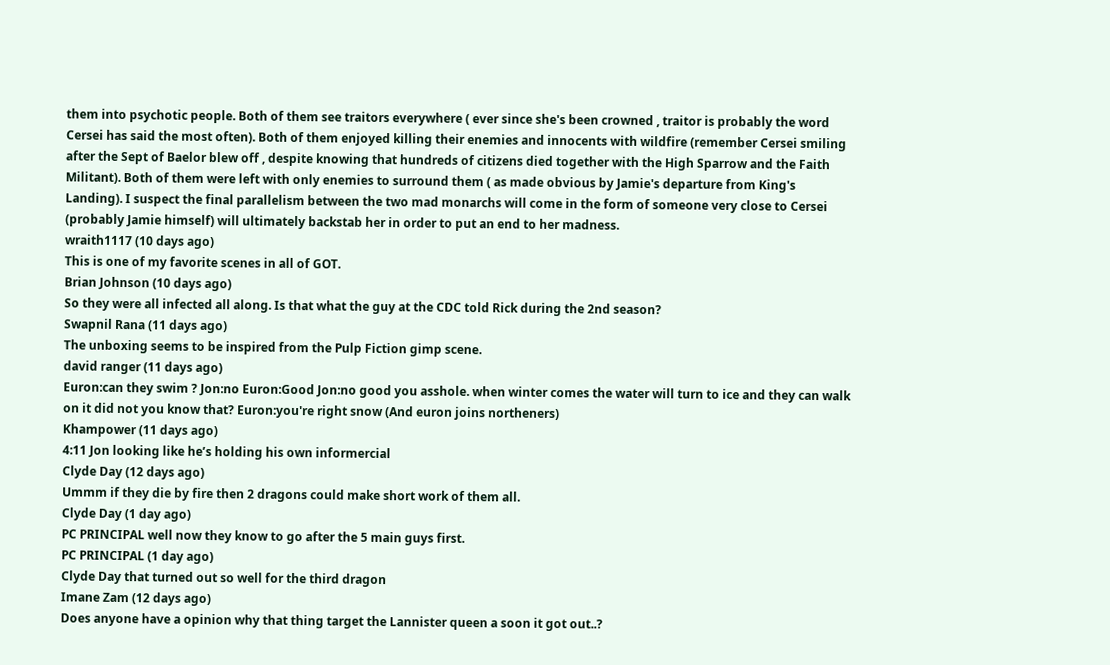them into psychotic people. Both of them see traitors everywhere ( ever since she's been crowned , traitor is probably the word Cersei has said the most often). Both of them enjoyed killing their enemies and innocents with wildfire (remember Cersei smiling after the Sept of Baelor blew off , despite knowing that hundreds of citizens died together with the High Sparrow and the Faith Militant). Both of them were left with only enemies to surround them ( as made obvious by Jamie's departure from King's Landing). I suspect the final parallelism between the two mad monarchs will come in the form of someone very close to Cersei (probably Jamie himself) will ultimately backstab her in order to put an end to her madness.
wraith1117 (10 days ago)
This is one of my favorite scenes in all of GOT.
Brian Johnson (10 days ago)
So they were all infected all along. Is that what the guy at the CDC told Rick during the 2nd season?
Swapnil Rana (11 days ago)
The unboxing seems to be inspired from the Pulp Fiction gimp scene.
david ranger (11 days ago)
Euron:can they swim ? Jon:no Euron:Good Jon:no good you asshole. when winter comes the water will turn to ice and they can walk on it did not you know that? Euron:you're right snow (And euron joins northeners)
Khampower (11 days ago)
4:11 Jon looking like he’s holding his own informercial
Clyde Day (12 days ago)
Ummm if they die by fire then 2 dragons could make short work of them all.
Clyde Day (1 day ago)
PC PRINCIPAL well now they know to go after the 5 main guys first.
PC PRINCIPAL (1 day ago)
Clyde Day that turned out so well for the third dragon
Imane Zam (12 days ago)
Does anyone have a opinion why that thing target the Lannister queen a soon it got out..?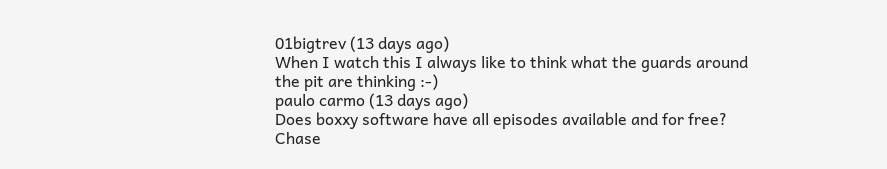01bigtrev (13 days ago)
When I watch this I always like to think what the guards around the pit are thinking :-)
paulo carmo (13 days ago)
Does boxxy software have all episodes available and for free?
Chase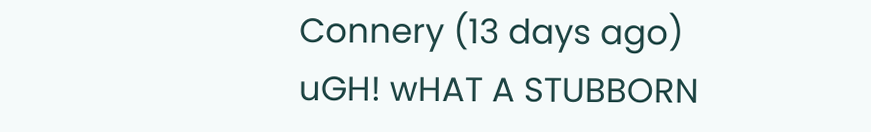Connery (13 days ago)
uGH! wHAT A STUBBORN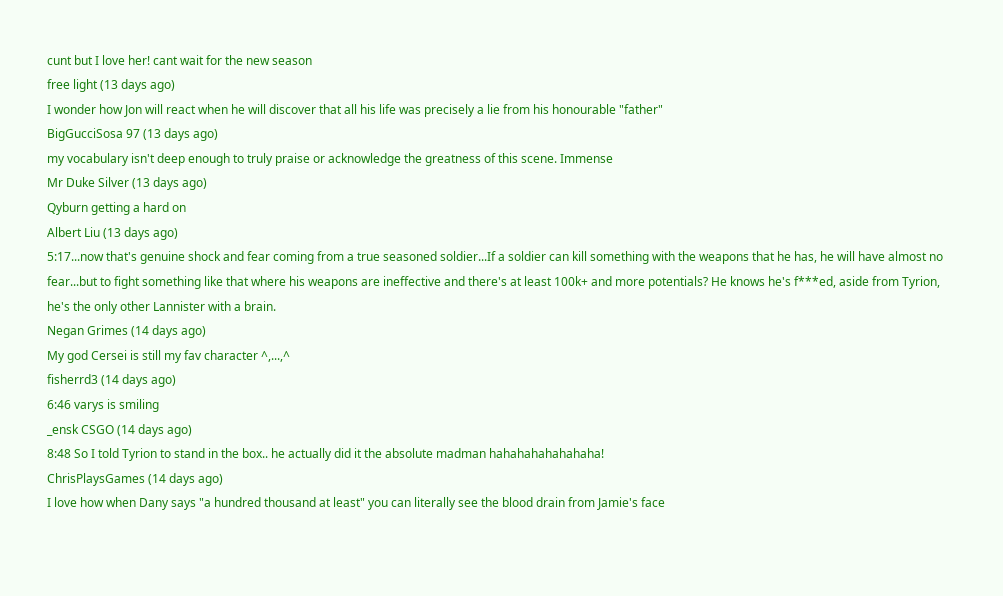cunt but I love her! cant wait for the new season
free light (13 days ago)
I wonder how Jon will react when he will discover that all his life was precisely a lie from his honourable "father"
BigGucciSosa 97 (13 days ago)
my vocabulary isn't deep enough to truly praise or acknowledge the greatness of this scene. Immense
Mr Duke Silver (13 days ago)
Qyburn getting a hard on
Albert Liu (13 days ago)
5:17...now that's genuine shock and fear coming from a true seasoned soldier...If a soldier can kill something with the weapons that he has, he will have almost no fear...but to fight something like that where his weapons are ineffective and there's at least 100k+ and more potentials? He knows he's f***ed, aside from Tyrion, he's the only other Lannister with a brain.
Negan Grimes (14 days ago)
My god Cersei is still my fav character ^,...,^
fisherrd3 (14 days ago)
6:46 varys is smiling
_ensk CSGO (14 days ago)
8:48 So I told Tyrion to stand in the box.. he actually did it the absolute madman hahahahahahahaha!
ChrisPlaysGames (14 days ago)
I love how when Dany says "a hundred thousand at least" you can literally see the blood drain from Jamie's face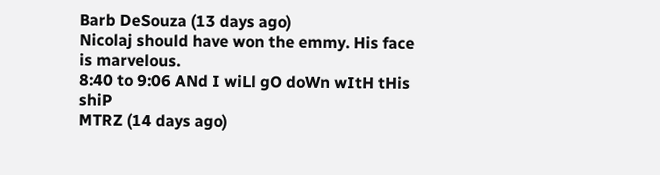Barb DeSouza (13 days ago)
Nicolaj should have won the emmy. His face is marvelous.
8:40 to 9:06 ANd I wiLl gO doWn wItH tHis shiP
MTRZ (14 days ago)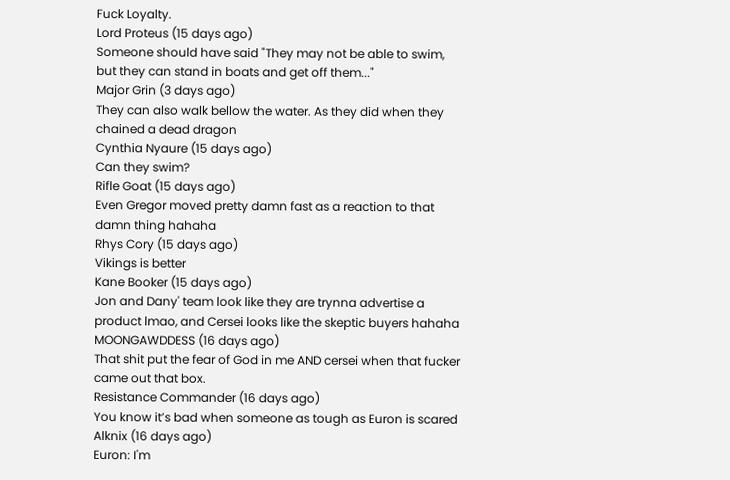Fuck Loyalty.
Lord Proteus (15 days ago)
Someone should have said "They may not be able to swim, but they can stand in boats and get off them..."
Major Grin (3 days ago)
They can also walk bellow the water. As they did when they chained a dead dragon
Cynthia Nyaure (15 days ago)
Can they swim?
Rifle Goat (15 days ago)
Even Gregor moved pretty damn fast as a reaction to that damn thing hahaha
Rhys Cory (15 days ago)
Vikings is better
Kane Booker (15 days ago)
Jon and Dany' team look like they are trynna advertise a product lmao, and Cersei looks like the skeptic buyers hahaha
MOONGAWDDESS (16 days ago)
That shit put the fear of God in me AND cersei when that fucker came out that box.
Resistance Commander (16 days ago)
You know it’s bad when someone as tough as Euron is scared
Alknix (16 days ago)
Euron: I'm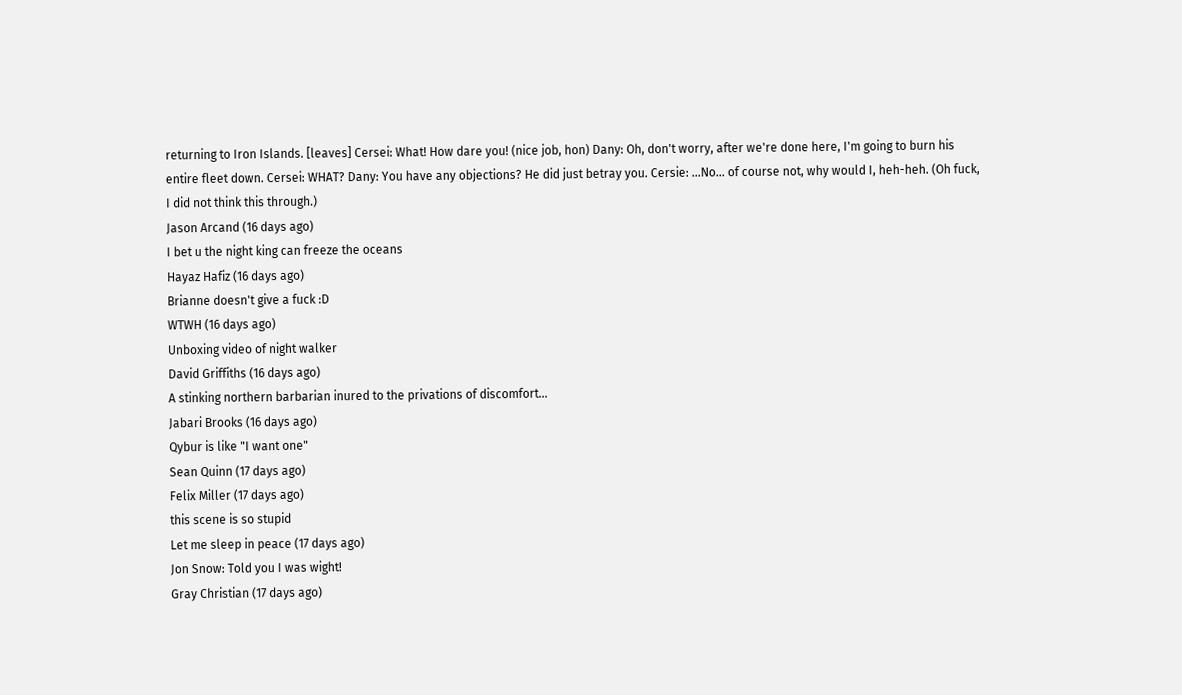returning to Iron Islands. [leaves] Cersei: What! How dare you! (nice job, hon) Dany: Oh, don't worry, after we're done here, I'm going to burn his entire fleet down. Cersei: WHAT? Dany: You have any objections? He did just betray you. Cersie: ...No... of course not, why would I, heh-heh. (Oh fuck, I did not think this through.)
Jason Arcand (16 days ago)
I bet u the night king can freeze the oceans
Hayaz Hafiz (16 days ago)
Brianne doesn't give a fuck :D
WTWH (16 days ago)
Unboxing video of night walker
David Griffiths (16 days ago)
A stinking northern barbarian inured to the privations of discomfort...
Jabari Brooks (16 days ago)
Qybur is like "I want one"
Sean Quinn (17 days ago)
Felix Miller (17 days ago)
this scene is so stupid
Let me sleep in peace (17 days ago)
Jon Snow: Told you I was wight!
Gray Christian (17 days ago)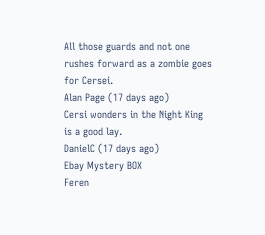All those guards and not one rushes forward as a zombie goes for Cersei.
Alan Page (17 days ago)
Cersi wonders in the Night King is a good lay.
DanielC (17 days ago)
Ebay Mystery BOX
Feren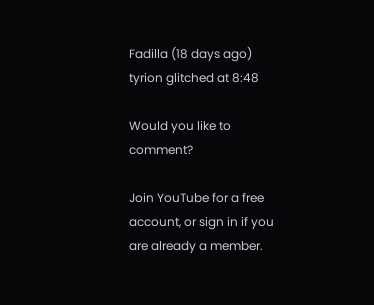Fadilla (18 days ago)
tyrion glitched at 8:48

Would you like to comment?

Join YouTube for a free account, or sign in if you are already a member.